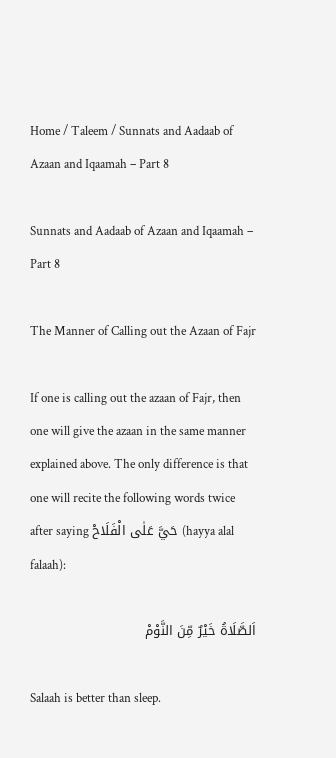Home / Taleem / Sunnats and Aadaab of Azaan and Iqaamah – Part 8

Sunnats and Aadaab of Azaan and Iqaamah – Part 8

The Manner of Calling out the Azaan of Fajr

If one is calling out the azaan of Fajr, then one will give the azaan in the same manner explained above. The only difference is that one will recite the following words twice after saying حَيَّ عَلٰى الْفَلَاحْ (hayya alal falaah):

اَلصَّلَاةُ خَيْرٌ مِّنَ النَّوْمْ

Salaah is better than sleep.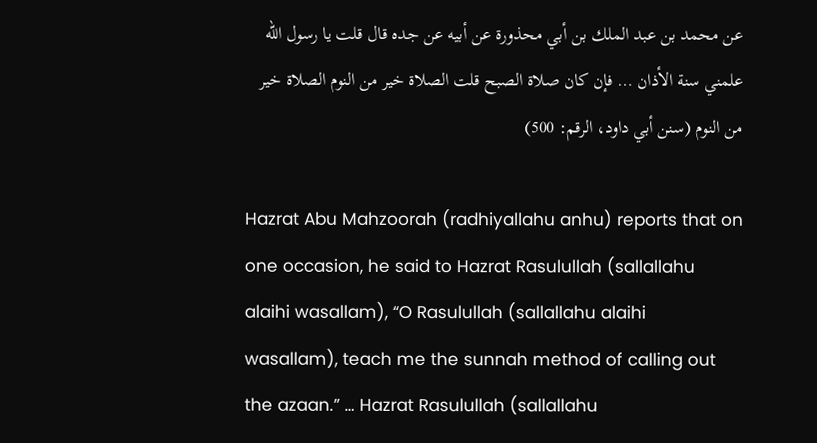عن محمد بن عبد الملك بن أبي محذورة عن أبيه عن جده قال قلت يا رسول الله علمني سنة الأذان … فإن كان صلاة الصبح قلت الصلاة خير من النوم الصلاة خير من النوم (سنن أبي داود، الرقم: 500)

Hazrat Abu Mahzoorah (radhiyallahu anhu) reports that on one occasion, he said to Hazrat Rasulullah (sallallahu alaihi wasallam), “O Rasulullah (sallallahu alaihi wasallam), teach me the sunnah method of calling out the azaan.” … Hazrat Rasulullah (sallallahu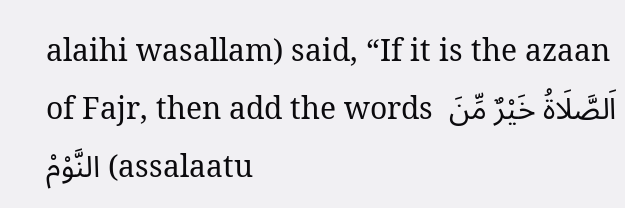alaihi wasallam) said, “If it is the azaan of Fajr, then add the words  اَلصَّلَاةُ خَيْرٌ مِّنَ النَّوْمْ (assalaatu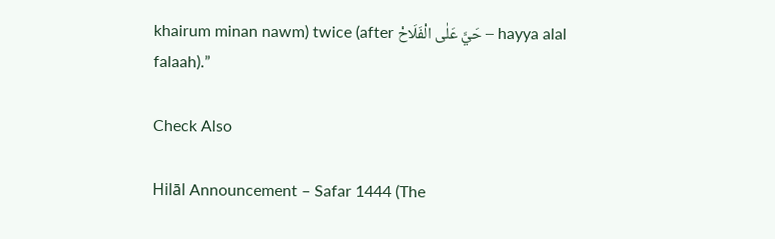khairum minan nawm) twice (after حَيَّ عَلٰى الْفَلَاحْ – hayya alal falaah).”

Check Also

Hilāl Announcement – Safar 1444 (The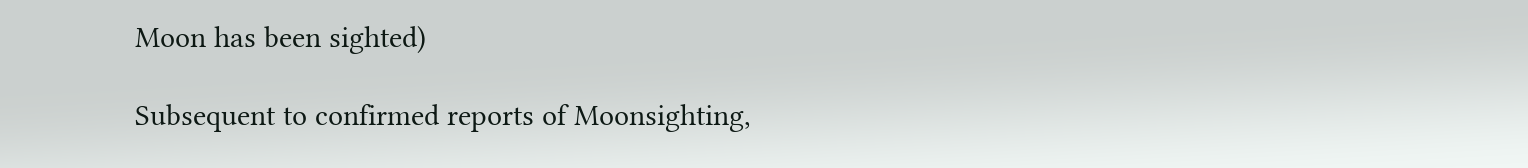Moon has been sighted)

Subsequent to confirmed reports of Moonsighting,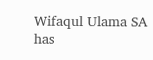Wifaqul Ulama SA has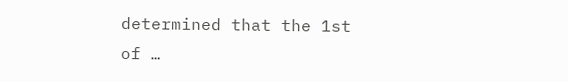determined that the 1st of …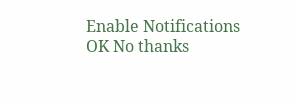Enable Notifications    OK No thanks